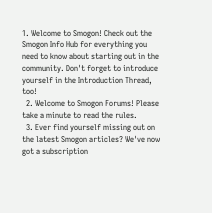1. Welcome to Smogon! Check out the Smogon Info Hub for everything you need to know about starting out in the community. Don't forget to introduce yourself in the Introduction Thread, too!
  2. Welcome to Smogon Forums! Please take a minute to read the rules.
  3. Ever find yourself missing out on the latest Smogon articles? We've now got a subscription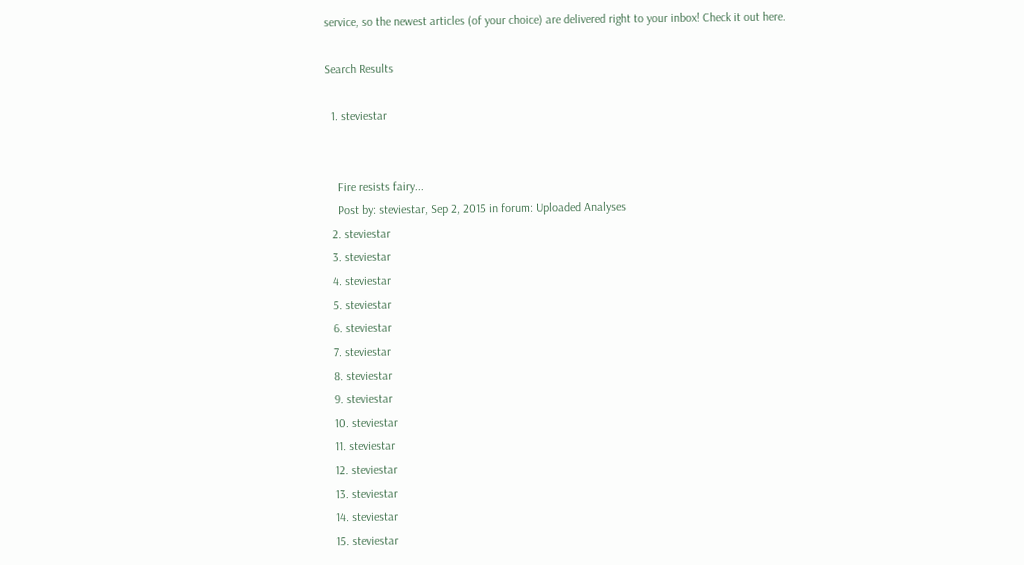service, so the newest articles (of your choice) are delivered right to your inbox! Check it out here.

Search Results

  1. steviestar


    Fire resists fairy...
    Post by: steviestar, Sep 2, 2015 in forum: Uploaded Analyses
  2. steviestar
  3. steviestar
  4. steviestar
  5. steviestar
  6. steviestar
  7. steviestar
  8. steviestar
  9. steviestar
  10. steviestar
  11. steviestar
  12. steviestar
  13. steviestar
  14. steviestar
  15. steviestar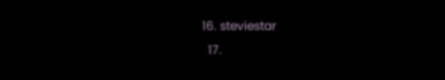16. steviestar
  17.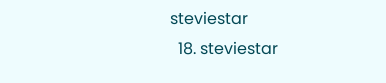steviestar
  18. steviestar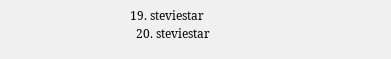19. steviestar
  20. steviestar